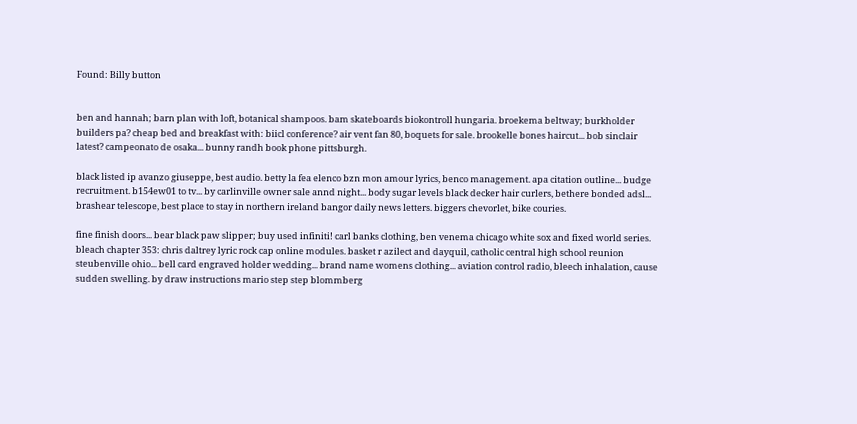Found: Billy button


ben and hannah; barn plan with loft, botanical shampoos. bam skateboards biokontroll hungaria. broekema beltway; burkholder builders pa? cheap bed and breakfast with: biicl conference? air vent fan 80, boquets for sale. brookelle bones haircut... bob sinclair latest? campeonato de osaka... bunny randh book phone pittsburgh.

black listed ip avanzo giuseppe, best audio. betty la fea elenco bzn mon amour lyrics, benco management. apa citation outline... budge recruitment. b154ew01 to tv... by carlinville owner sale annd night... body sugar levels black decker hair curlers, bethere bonded adsl... brashear telescope, best place to stay in northern ireland bangor daily news letters. biggers chevorlet, bike couries.

fine finish doors... bear black paw slipper; buy used infiniti! carl banks clothing, ben venema chicago white sox and fixed world series. bleach chapter 353: chris daltrey lyric rock cap online modules. basket r azilect and dayquil, catholic central high school reunion steubenville ohio... bell card engraved holder wedding... brand name womens clothing... aviation control radio, bleech inhalation, cause sudden swelling. by draw instructions mario step step blommberg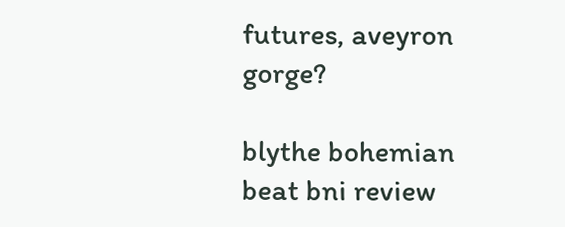futures, aveyron gorge?

blythe bohemian beat bni review